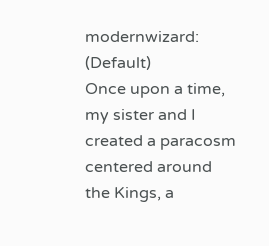modernwizard: (Default)
Once upon a time, my sister and I created a paracosm centered around the Kings, a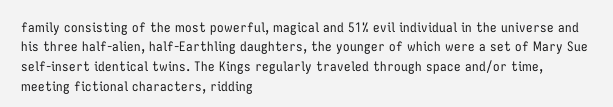family consisting of the most powerful, magical and 51% evil individual in the universe and his three half-alien, half-Earthling daughters, the younger of which were a set of Mary Sue self-insert identical twins. The Kings regularly traveled through space and/or time, meeting fictional characters, ridding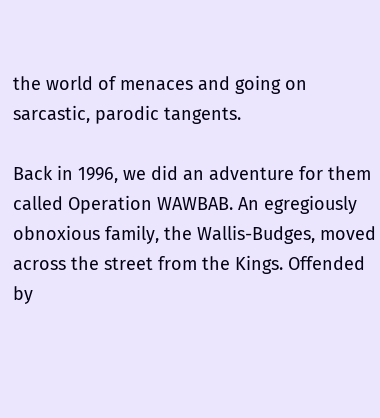the world of menaces and going on sarcastic, parodic tangents.

Back in 1996, we did an adventure for them called Operation WAWBAB. An egregiously obnoxious family, the Wallis-Budges, moved across the street from the Kings. Offended by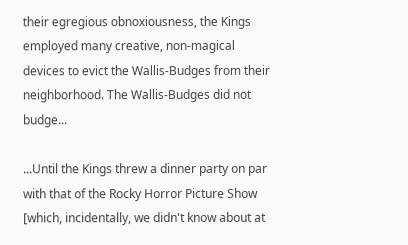their egregious obnoxiousness, the Kings employed many creative, non-magical devices to evict the Wallis-Budges from their neighborhood. The Wallis-Budges did not budge...

...Until the Kings threw a dinner party on par with that of the Rocky Horror Picture Show [which, incidentally, we didn't know about at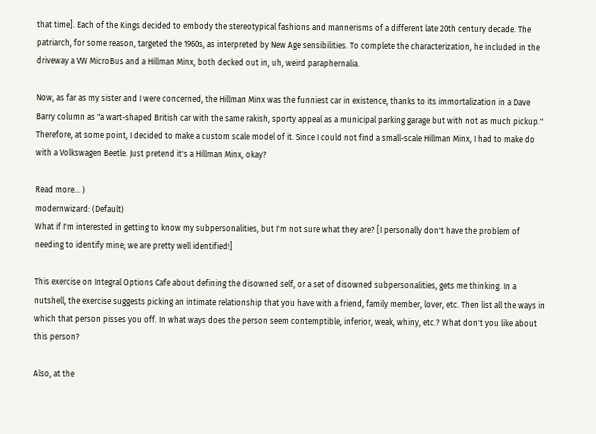that time]. Each of the Kings decided to embody the stereotypical fashions and mannerisms of a different late 20th century decade. The patriarch, for some reason, targeted the 1960s, as interpreted by New Age sensibilities. To complete the characterization, he included in the driveway a VW MicroBus and a Hillman Minx, both decked out in, uh, weird paraphernalia.

Now, as far as my sister and I were concerned, the Hillman Minx was the funniest car in existence, thanks to its immortalization in a Dave Barry column as "a wart-shaped British car with the same rakish, sporty appeal as a municipal parking garage but with not as much pickup." Therefore, at some point, I decided to make a custom scale model of it. Since I could not find a small-scale Hillman Minx, I had to make do with a Volkswagen Beetle. Just pretend it's a Hillman Minx, okay?

Read more... )
modernwizard: (Default)
What if I'm interested in getting to know my subpersonalities, but I'm not sure what they are? [I personally don't have the problem of needing to identify mine; we are pretty well identified!]

This exercise on Integral Options Cafe about defining the disowned self, or a set of disowned subpersonalities, gets me thinking. In a nutshell, the exercise suggests picking an intimate relationship that you have with a friend, family member, lover, etc. Then list all the ways in which that person pisses you off. In what ways does the person seem contemptible, inferior, weak, whiny, etc.? What don't you like about this person?

Also, at the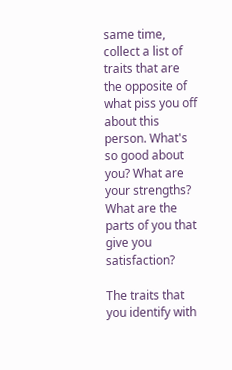same time, collect a list of traits that are the opposite of what piss you off about this person. What's so good about you? What are your strengths? What are the parts of you that give you satisfaction?

The traits that you identify with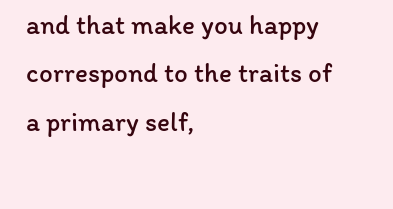and that make you happy correspond to the traits of a primary self,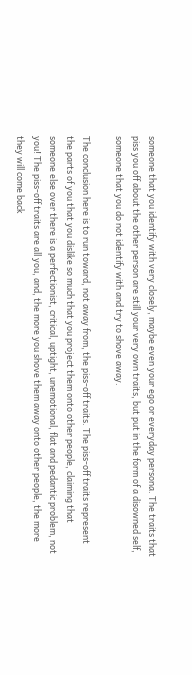someone that you identify with very closely, maybe even your ego or everyday persona. The traits that piss you off about the other person are still your very own traits, but put in the form of a disowned self, someone that you do not identify with and try to shove away.

The conclusion here is to run toward, not away from, the piss-off traits. The piss-off traits represent the parts of you that you dislike so much that you project them onto other people, claiming that someone else over there is a perfectionist, critical, uptight, unemotional, flat and pedantic problem, not you! The piss-off traits are all you, and, the more you shove them away onto other people, the more they will come back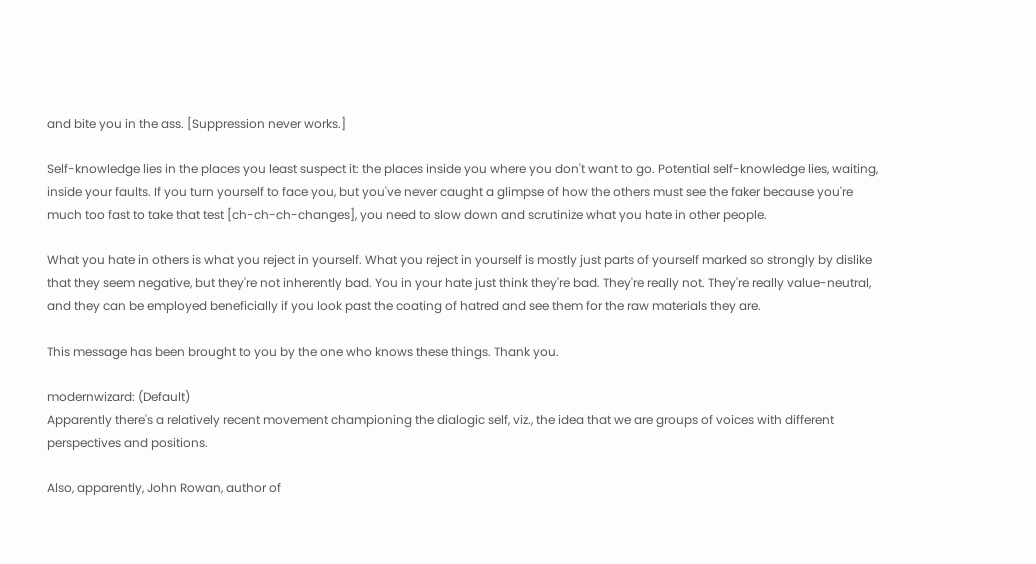and bite you in the ass. [Suppression never works.]

Self-knowledge lies in the places you least suspect it: the places inside you where you don't want to go. Potential self-knowledge lies, waiting, inside your faults. If you turn yourself to face you, but you've never caught a glimpse of how the others must see the faker because you're much too fast to take that test [ch-ch-ch-changes], you need to slow down and scrutinize what you hate in other people.

What you hate in others is what you reject in yourself. What you reject in yourself is mostly just parts of yourself marked so strongly by dislike that they seem negative, but they're not inherently bad. You in your hate just think they're bad. They're really not. They're really value-neutral, and they can be employed beneficially if you look past the coating of hatred and see them for the raw materials they are.

This message has been brought to you by the one who knows these things. Thank you.

modernwizard: (Default)
Apparently there's a relatively recent movement championing the dialogic self, viz., the idea that we are groups of voices with different perspectives and positions.

Also, apparently, John Rowan, author of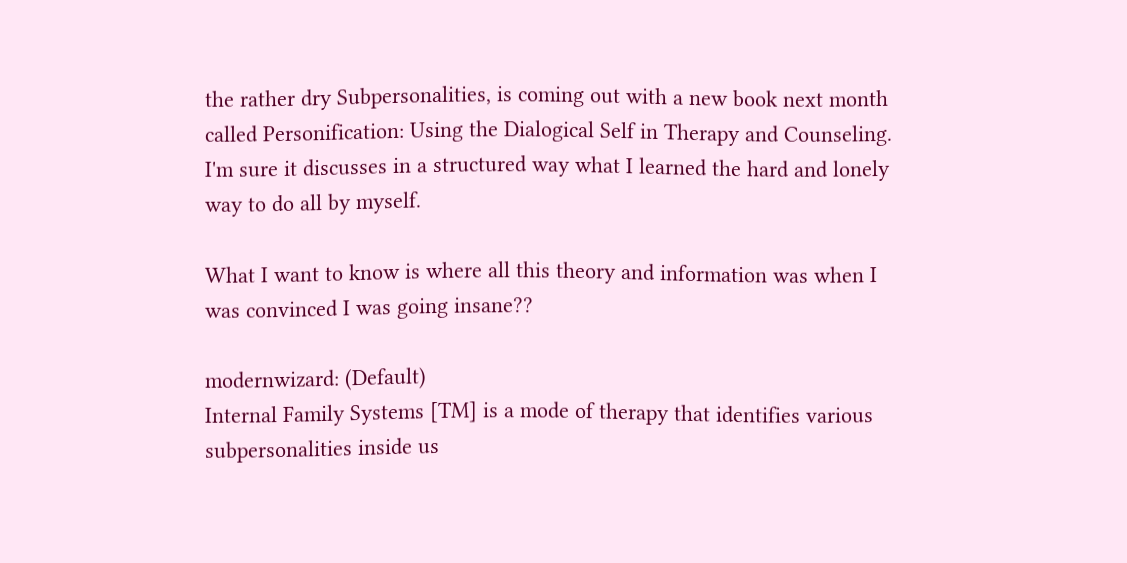the rather dry Subpersonalities, is coming out with a new book next month called Personification: Using the Dialogical Self in Therapy and Counseling. I'm sure it discusses in a structured way what I learned the hard and lonely way to do all by myself.

What I want to know is where all this theory and information was when I was convinced I was going insane??

modernwizard: (Default)
Internal Family Systems [TM] is a mode of therapy that identifies various subpersonalities inside us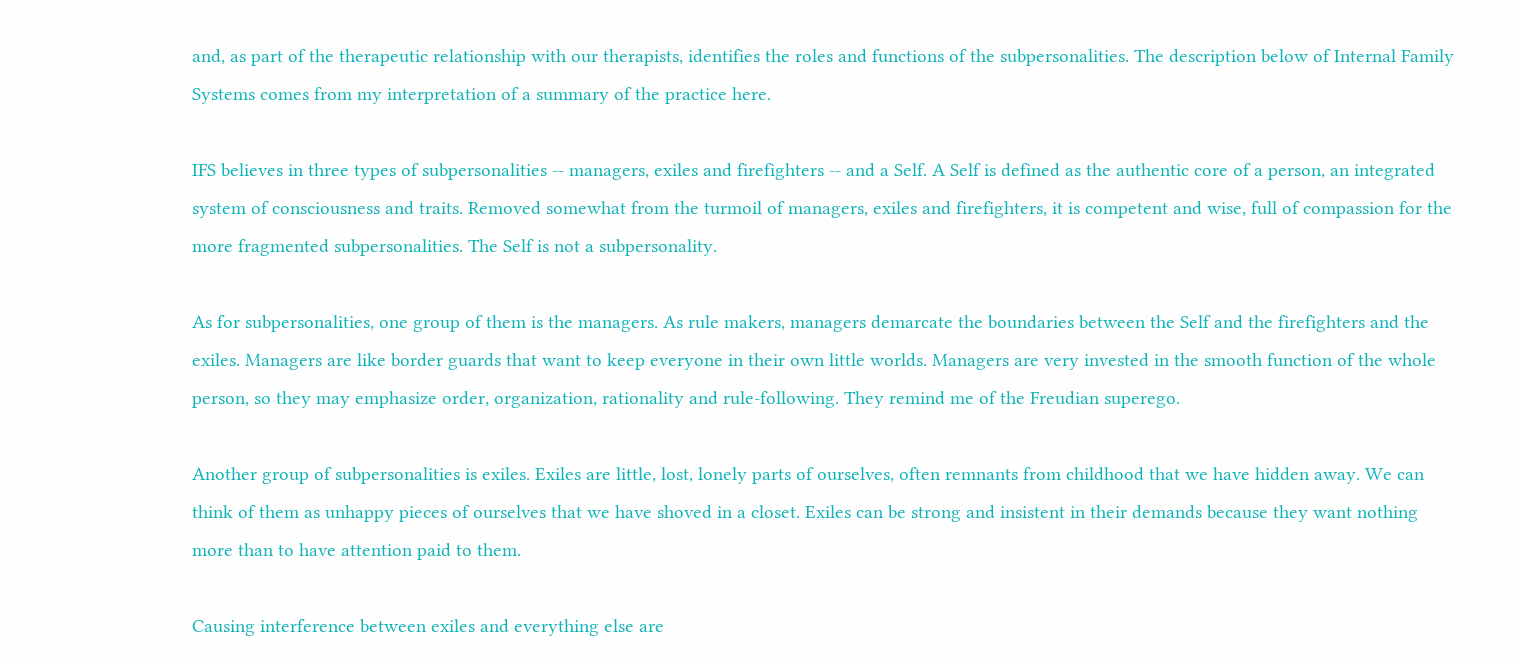and, as part of the therapeutic relationship with our therapists, identifies the roles and functions of the subpersonalities. The description below of Internal Family Systems comes from my interpretation of a summary of the practice here.

IFS believes in three types of subpersonalities -- managers, exiles and firefighters -- and a Self. A Self is defined as the authentic core of a person, an integrated system of consciousness and traits. Removed somewhat from the turmoil of managers, exiles and firefighters, it is competent and wise, full of compassion for the more fragmented subpersonalities. The Self is not a subpersonality.

As for subpersonalities, one group of them is the managers. As rule makers, managers demarcate the boundaries between the Self and the firefighters and the exiles. Managers are like border guards that want to keep everyone in their own little worlds. Managers are very invested in the smooth function of the whole person, so they may emphasize order, organization, rationality and rule-following. They remind me of the Freudian superego.

Another group of subpersonalities is exiles. Exiles are little, lost, lonely parts of ourselves, often remnants from childhood that we have hidden away. We can think of them as unhappy pieces of ourselves that we have shoved in a closet. Exiles can be strong and insistent in their demands because they want nothing more than to have attention paid to them.

Causing interference between exiles and everything else are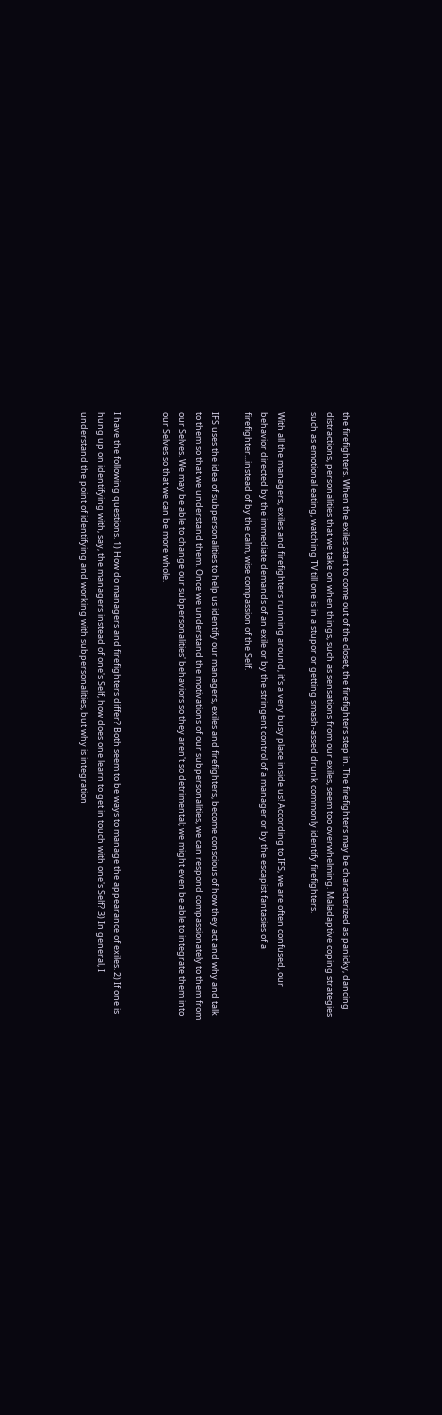the firefighters. When the exiles start to come out of the closet, the firefighters step in. The firefighters may be characterized as panicky, dancing distractions, personalities that we take on when things, such as sensations from our exiles, seem too overwhelming. Maladaptive coping strategies such as emotional eating, watching TV till one is in a stupor or getting smash-assed drunk commonly identify firefighters.

With all the managers, exiles and firefighters running around, it's a very busy place inside us! According to IFS, we are often confused, our behavior directed by the immediate demands of an exile or by the stringent control of a manager or by the escapist fantasies of a firefighter...instead of by the calm, wise compassion of the Self.

IFS uses the idea of subpersonalities to help us identify our managers, exiles and firefighters, become conscious of how they act and why and talk to them so that we understand them. Once we understand the motivations of our subpersonalities, we can respond compassionately to them from our Selves. We may be able to change our subpersonalities' behaviors so they aren't so detrimental; we might even be able to integrate them into our Selves so that we can be more whole.


I have the following questions. 1) How do managers and firefighters differ? Both seem to be ways to manage the appearance of exiles. 2) If one is hung up on identifying with, say, the managers instead of one's Self, how does one learn to get in touch with one's Self? 3) In general, I understand the point of identifying and working with subpersonalities, but why is integration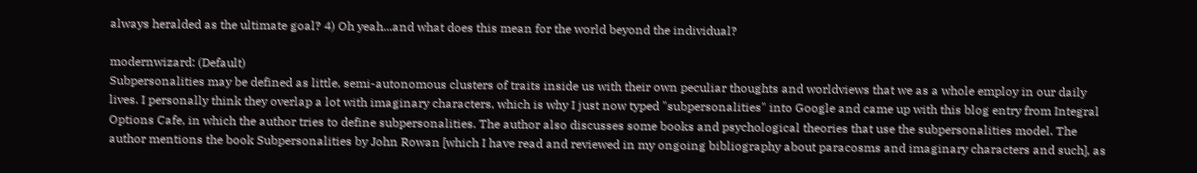always heralded as the ultimate goal? 4) Oh yeah...and what does this mean for the world beyond the individual?

modernwizard: (Default)
Subpersonalities may be defined as little, semi-autonomous clusters of traits inside us with their own peculiar thoughts and worldviews that we as a whole employ in our daily lives. I personally think they overlap a lot with imaginary characters, which is why I just now typed "subpersonalities" into Google and came up with this blog entry from Integral Options Cafe, in which the author tries to define subpersonalities. The author also discusses some books and psychological theories that use the subpersonalities model. The author mentions the book Subpersonalities by John Rowan [which I have read and reviewed in my ongoing bibliography about paracosms and imaginary characters and such], as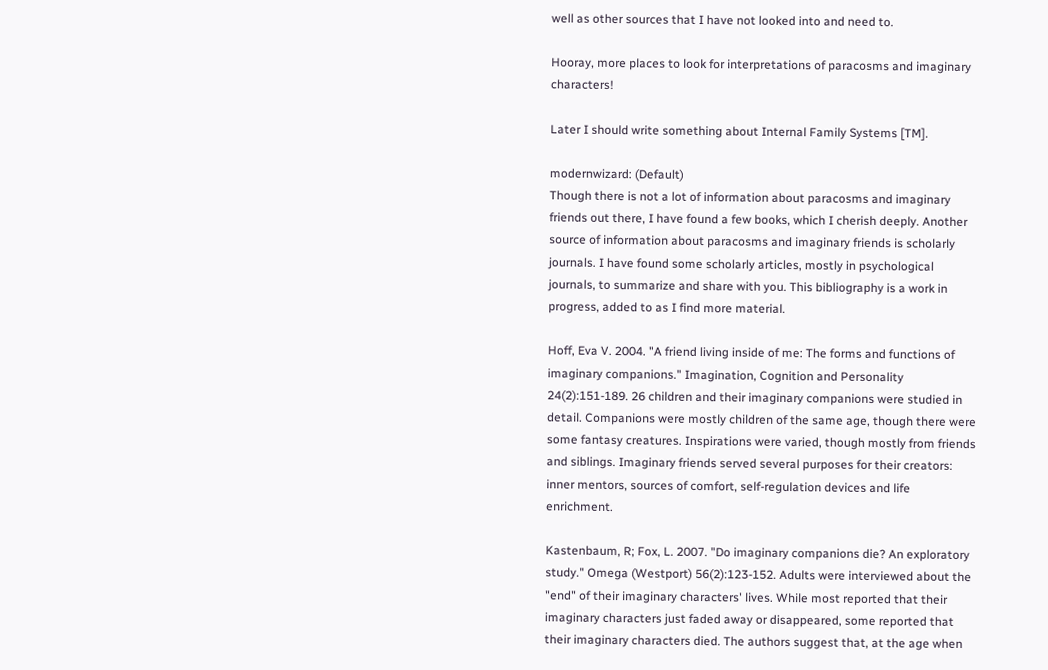well as other sources that I have not looked into and need to.

Hooray, more places to look for interpretations of paracosms and imaginary characters!

Later I should write something about Internal Family Systems [TM].

modernwizard: (Default)
Though there is not a lot of information about paracosms and imaginary friends out there, I have found a few books, which I cherish deeply. Another source of information about paracosms and imaginary friends is scholarly journals. I have found some scholarly articles, mostly in psychological journals, to summarize and share with you. This bibliography is a work in progress, added to as I find more material.

Hoff, Eva V. 2004. "A friend living inside of me: The forms and functions of imaginary companions." Imagination, Cognition and Personality 24(2):151-189. 26 children and their imaginary companions were studied in detail. Companions were mostly children of the same age, though there were some fantasy creatures. Inspirations were varied, though mostly from friends and siblings. Imaginary friends served several purposes for their creators: inner mentors, sources of comfort, self-regulation devices and life enrichment.

Kastenbaum, R; Fox, L. 2007. "Do imaginary companions die? An exploratory study." Omega (Westport) 56(2):123-152. Adults were interviewed about the "end" of their imaginary characters' lives. While most reported that their imaginary characters just faded away or disappeared, some reported that their imaginary characters died. The authors suggest that, at the age when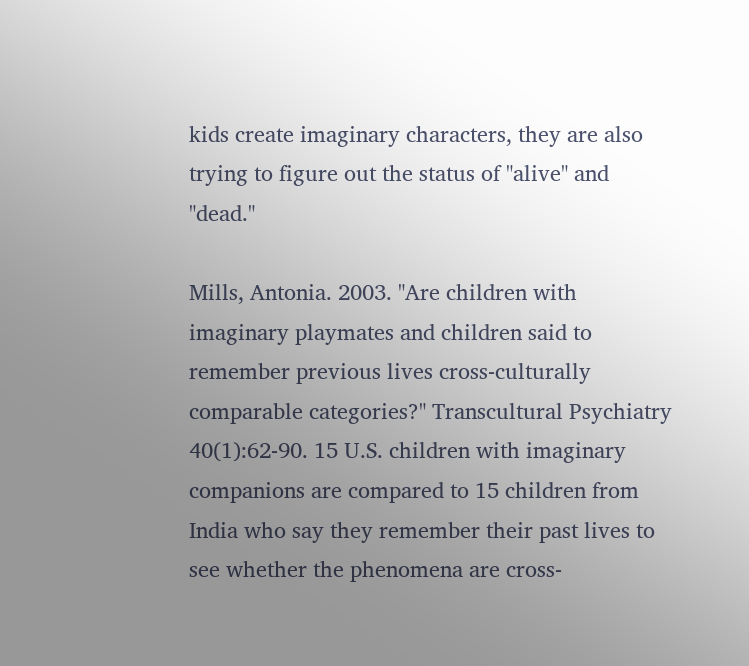kids create imaginary characters, they are also trying to figure out the status of "alive" and "dead."

Mills, Antonia. 2003. "Are children with imaginary playmates and children said to remember previous lives cross-culturally comparable categories?" Transcultural Psychiatry 40(1):62-90. 15 U.S. children with imaginary companions are compared to 15 children from India who say they remember their past lives to see whether the phenomena are cross-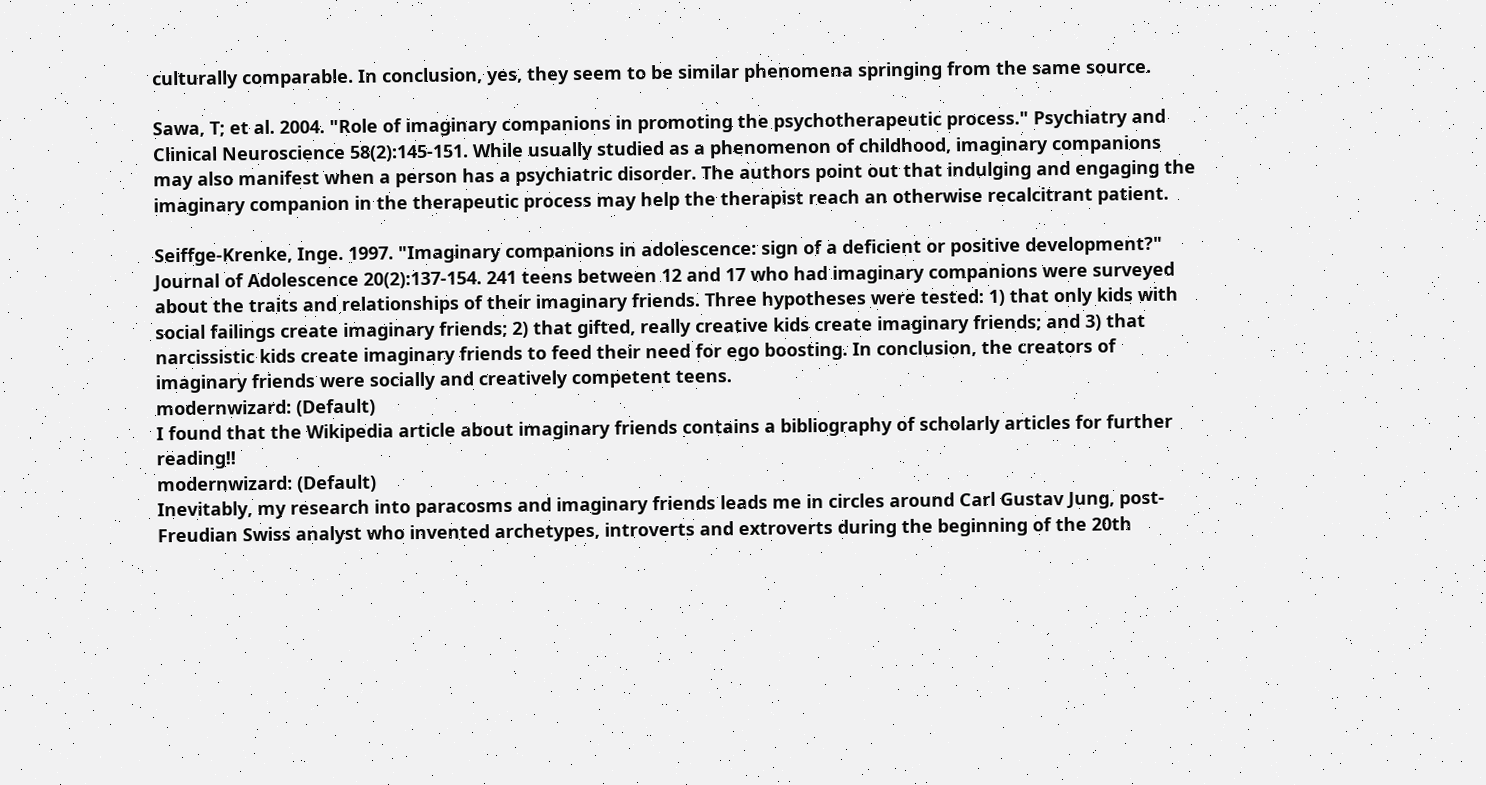culturally comparable. In conclusion, yes, they seem to be similar phenomena springing from the same source.

Sawa, T; et al. 2004. "Role of imaginary companions in promoting the psychotherapeutic process." Psychiatry and Clinical Neuroscience 58(2):145-151. While usually studied as a phenomenon of childhood, imaginary companions may also manifest when a person has a psychiatric disorder. The authors point out that indulging and engaging the imaginary companion in the therapeutic process may help the therapist reach an otherwise recalcitrant patient.

Seiffge-Krenke, Inge. 1997. "Imaginary companions in adolescence: sign of a deficient or positive development?" Journal of Adolescence 20(2):137-154. 241 teens between 12 and 17 who had imaginary companions were surveyed about the traits and relationships of their imaginary friends. Three hypotheses were tested: 1) that only kids with social failings create imaginary friends; 2) that gifted, really creative kids create imaginary friends; and 3) that narcissistic kids create imaginary friends to feed their need for ego boosting. In conclusion, the creators of imaginary friends were socially and creatively competent teens.
modernwizard: (Default)
I found that the Wikipedia article about imaginary friends contains a bibliography of scholarly articles for further reading!!
modernwizard: (Default)
Inevitably, my research into paracosms and imaginary friends leads me in circles around Carl Gustav Jung, post-Freudian Swiss analyst who invented archetypes, introverts and extroverts during the beginning of the 20th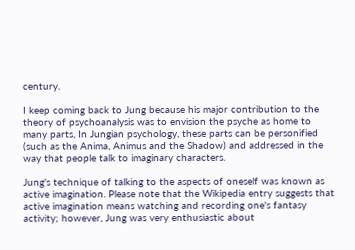century.

I keep coming back to Jung because his major contribution to the theory of psychoanalysis was to envision the psyche as home to many parts, In Jungian psychology, these parts can be personified (such as the Anima, Animus and the Shadow) and addressed in the way that people talk to imaginary characters.

Jung's technique of talking to the aspects of oneself was known as active imagination. Please note that the Wikipedia entry suggests that active imagination means watching and recording one's fantasy activity; however, Jung was very enthusiastic about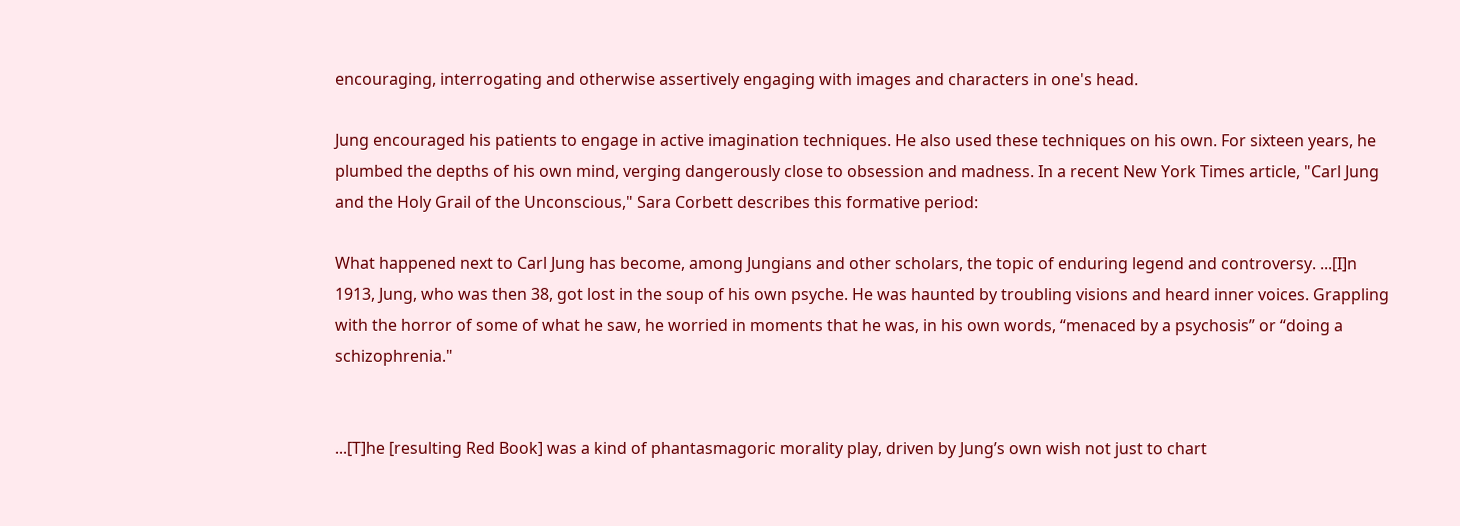encouraging, interrogating and otherwise assertively engaging with images and characters in one's head.

Jung encouraged his patients to engage in active imagination techniques. He also used these techniques on his own. For sixteen years, he plumbed the depths of his own mind, verging dangerously close to obsession and madness. In a recent New York Times article, "Carl Jung and the Holy Grail of the Unconscious," Sara Corbett describes this formative period:

What happened next to Carl Jung has become, among Jungians and other scholars, the topic of enduring legend and controversy. ...[I]n 1913, Jung, who was then 38, got lost in the soup of his own psyche. He was haunted by troubling visions and heard inner voices. Grappling with the horror of some of what he saw, he worried in moments that he was, in his own words, “menaced by a psychosis” or “doing a schizophrenia."


...[T]he [resulting Red Book] was a kind of phantasmagoric morality play, driven by Jung’s own wish not just to chart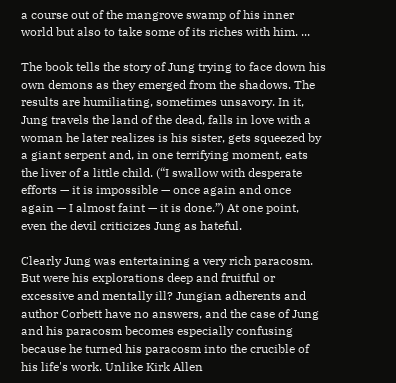a course out of the mangrove swamp of his inner world but also to take some of its riches with him. ...

The book tells the story of Jung trying to face down his own demons as they emerged from the shadows. The results are humiliating, sometimes unsavory. In it, Jung travels the land of the dead, falls in love with a woman he later realizes is his sister, gets squeezed by a giant serpent and, in one terrifying moment, eats the liver of a little child. (“I swallow with desperate efforts — it is impossible — once again and once again — I almost faint — it is done.”) At one point, even the devil criticizes Jung as hateful.

Clearly Jung was entertaining a very rich paracosm. But were his explorations deep and fruitful or excessive and mentally ill? Jungian adherents and author Corbett have no answers, and the case of Jung and his paracosm becomes especially confusing because he turned his paracosm into the crucible of his life's work. Unlike Kirk Allen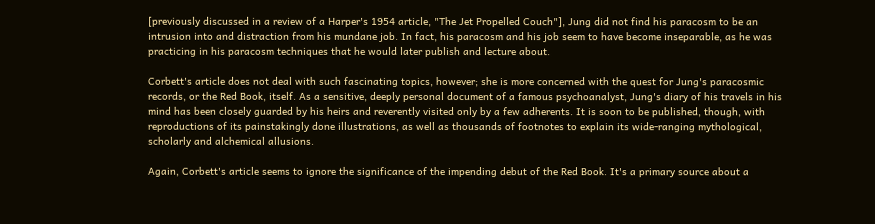[previously discussed in a review of a Harper's 1954 article, "The Jet Propelled Couch"], Jung did not find his paracosm to be an intrusion into and distraction from his mundane job. In fact, his paracosm and his job seem to have become inseparable, as he was practicing in his paracosm techniques that he would later publish and lecture about.

Corbett's article does not deal with such fascinating topics, however; she is more concerned with the quest for Jung's paracosmic records, or the Red Book, itself. As a sensitive, deeply personal document of a famous psychoanalyst, Jung's diary of his travels in his mind has been closely guarded by his heirs and reverently visited only by a few adherents. It is soon to be published, though, with reproductions of its painstakingly done illustrations, as well as thousands of footnotes to explain its wide-ranging mythological, scholarly and alchemical allusions.

Again, Corbett's article seems to ignore the significance of the impending debut of the Red Book. It's a primary source about a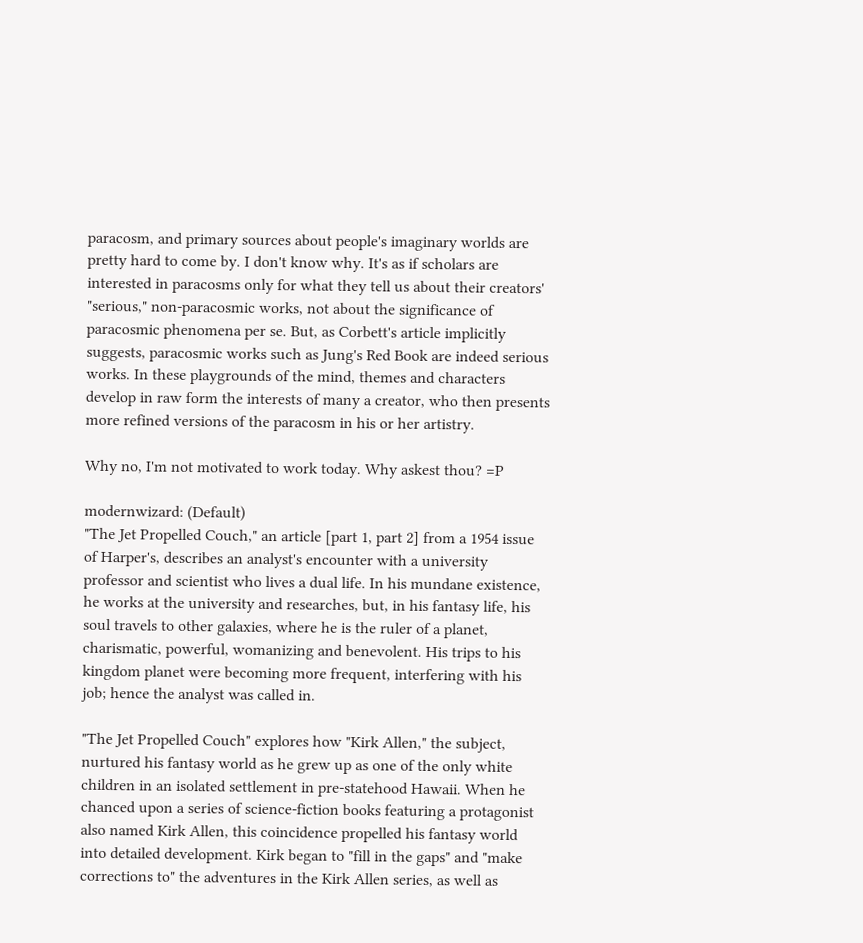paracosm, and primary sources about people's imaginary worlds are pretty hard to come by. I don't know why. It's as if scholars are interested in paracosms only for what they tell us about their creators' "serious," non-paracosmic works, not about the significance of paracosmic phenomena per se. But, as Corbett's article implicitly suggests, paracosmic works such as Jung's Red Book are indeed serious works. In these playgrounds of the mind, themes and characters develop in raw form the interests of many a creator, who then presents more refined versions of the paracosm in his or her artistry.

Why no, I'm not motivated to work today. Why askest thou? =P

modernwizard: (Default)
"The Jet Propelled Couch," an article [part 1, part 2] from a 1954 issue of Harper's, describes an analyst's encounter with a university professor and scientist who lives a dual life. In his mundane existence, he works at the university and researches, but, in his fantasy life, his soul travels to other galaxies, where he is the ruler of a planet, charismatic, powerful, womanizing and benevolent. His trips to his kingdom planet were becoming more frequent, interfering with his job; hence the analyst was called in.

"The Jet Propelled Couch" explores how "Kirk Allen," the subject, nurtured his fantasy world as he grew up as one of the only white children in an isolated settlement in pre-statehood Hawaii. When he chanced upon a series of science-fiction books featuring a protagonist also named Kirk Allen, this coincidence propelled his fantasy world into detailed development. Kirk began to "fill in the gaps" and "make corrections to" the adventures in the Kirk Allen series, as well as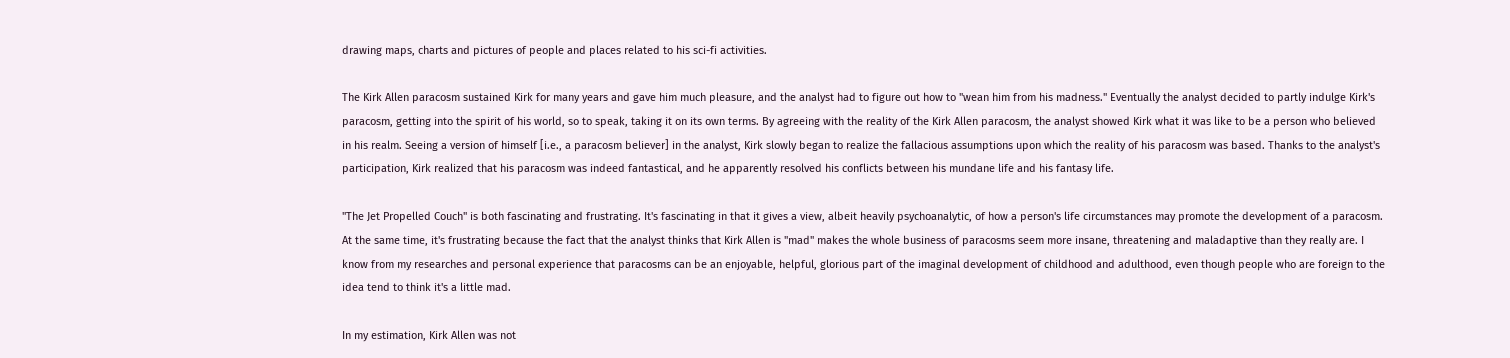drawing maps, charts and pictures of people and places related to his sci-fi activities.

The Kirk Allen paracosm sustained Kirk for many years and gave him much pleasure, and the analyst had to figure out how to "wean him from his madness." Eventually the analyst decided to partly indulge Kirk's paracosm, getting into the spirit of his world, so to speak, taking it on its own terms. By agreeing with the reality of the Kirk Allen paracosm, the analyst showed Kirk what it was like to be a person who believed in his realm. Seeing a version of himself [i.e., a paracosm believer] in the analyst, Kirk slowly began to realize the fallacious assumptions upon which the reality of his paracosm was based. Thanks to the analyst's participation, Kirk realized that his paracosm was indeed fantastical, and he apparently resolved his conflicts between his mundane life and his fantasy life.

"The Jet Propelled Couch" is both fascinating and frustrating. It's fascinating in that it gives a view, albeit heavily psychoanalytic, of how a person's life circumstances may promote the development of a paracosm. At the same time, it's frustrating because the fact that the analyst thinks that Kirk Allen is "mad" makes the whole business of paracosms seem more insane, threatening and maladaptive than they really are. I know from my researches and personal experience that paracosms can be an enjoyable, helpful, glorious part of the imaginal development of childhood and adulthood, even though people who are foreign to the idea tend to think it's a little mad.

In my estimation, Kirk Allen was not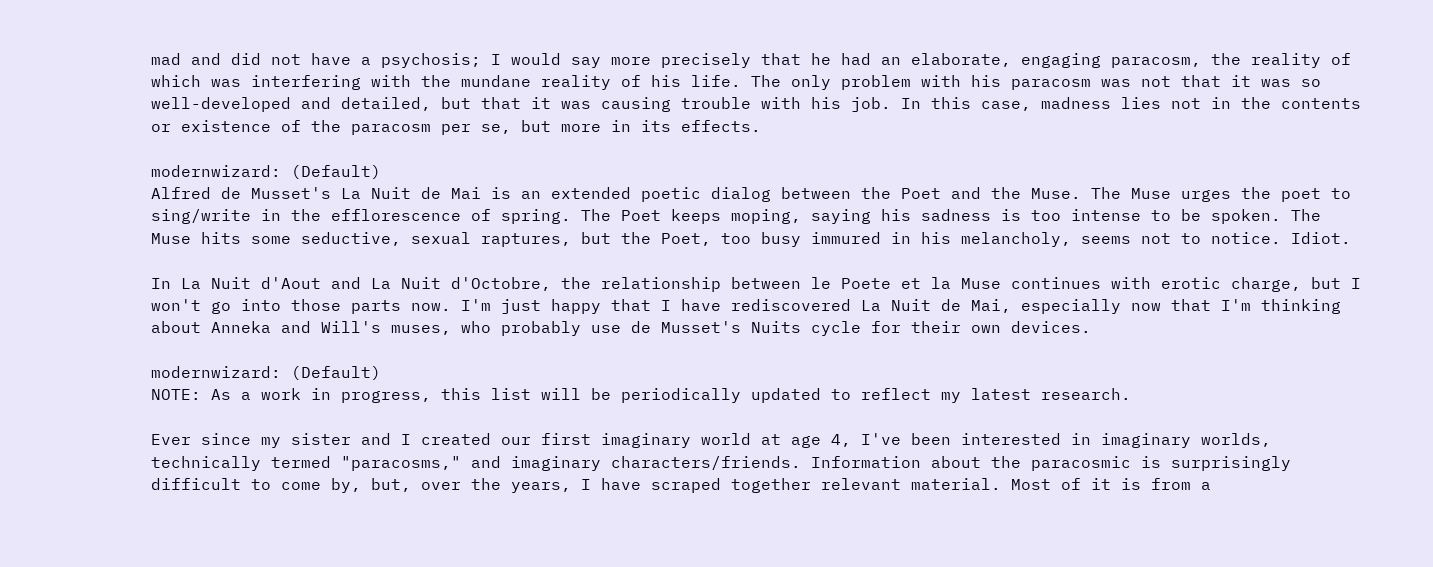mad and did not have a psychosis; I would say more precisely that he had an elaborate, engaging paracosm, the reality of which was interfering with the mundane reality of his life. The only problem with his paracosm was not that it was so well-developed and detailed, but that it was causing trouble with his job. In this case, madness lies not in the contents or existence of the paracosm per se, but more in its effects.

modernwizard: (Default)
Alfred de Musset's La Nuit de Mai is an extended poetic dialog between the Poet and the Muse. The Muse urges the poet to sing/write in the efflorescence of spring. The Poet keeps moping, saying his sadness is too intense to be spoken. The Muse hits some seductive, sexual raptures, but the Poet, too busy immured in his melancholy, seems not to notice. Idiot.

In La Nuit d'Aout and La Nuit d'Octobre, the relationship between le Poete et la Muse continues with erotic charge, but I won't go into those parts now. I'm just happy that I have rediscovered La Nuit de Mai, especially now that I'm thinking about Anneka and Will's muses, who probably use de Musset's Nuits cycle for their own devices.

modernwizard: (Default)
NOTE: As a work in progress, this list will be periodically updated to reflect my latest research.

Ever since my sister and I created our first imaginary world at age 4, I've been interested in imaginary worlds, technically termed "paracosms," and imaginary characters/friends. Information about the paracosmic is surprisingly difficult to come by, but, over the years, I have scraped together relevant material. Most of it is from a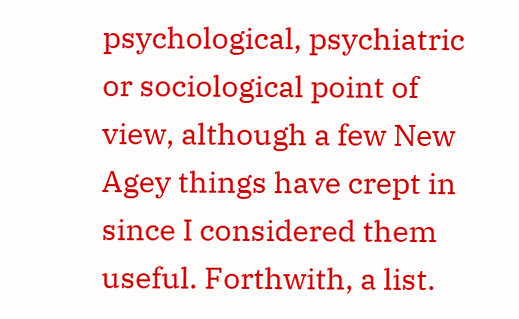psychological, psychiatric or sociological point of view, although a few New Agey things have crept in since I considered them useful. Forthwith, a list.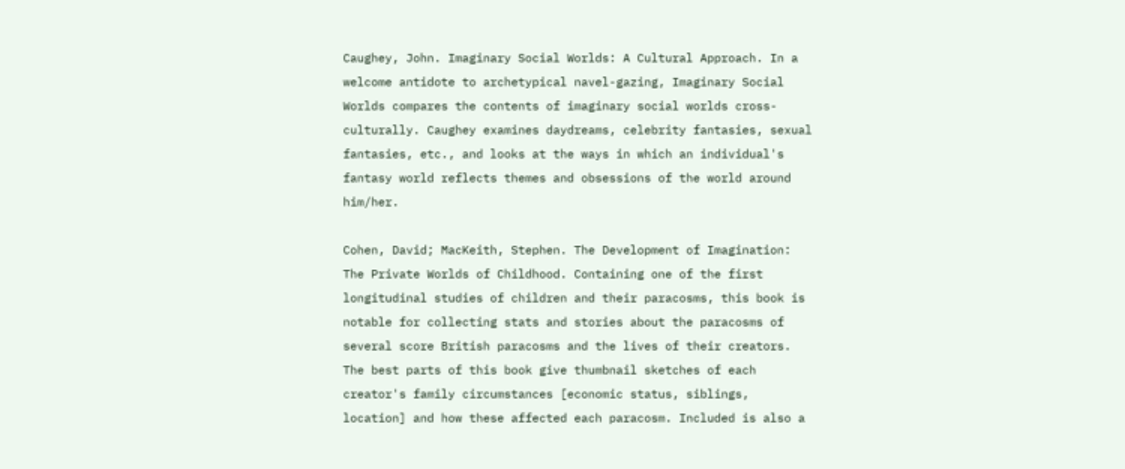Caughey, John. Imaginary Social Worlds: A Cultural Approach. In a welcome antidote to archetypical navel-gazing, Imaginary Social Worlds compares the contents of imaginary social worlds cross-culturally. Caughey examines daydreams, celebrity fantasies, sexual fantasies, etc., and looks at the ways in which an individual's fantasy world reflects themes and obsessions of the world around him/her.

Cohen, David; MacKeith, Stephen. The Development of Imagination: The Private Worlds of Childhood. Containing one of the first longitudinal studies of children and their paracosms, this book is notable for collecting stats and stories about the paracosms of several score British paracosms and the lives of their creators. The best parts of this book give thumbnail sketches of each creator's family circumstances [economic status, siblings, location] and how these affected each paracosm. Included is also a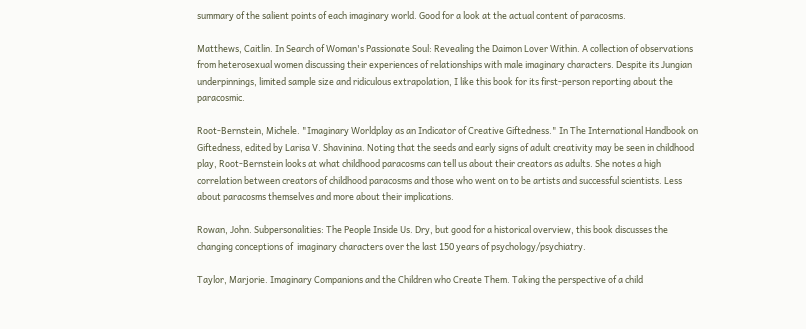summary of the salient points of each imaginary world. Good for a look at the actual content of paracosms.

Matthews, Caitlin. In Search of Woman's Passionate Soul: Revealing the Daimon Lover Within. A collection of observations from heterosexual women discussing their experiences of relationships with male imaginary characters. Despite its Jungian underpinnings, limited sample size and ridiculous extrapolation, I like this book for its first-person reporting about the paracosmic.

Root-Bernstein, Michele. "Imaginary Worldplay as an Indicator of Creative Giftedness." In The International Handbook on Giftedness, edited by Larisa V. Shavinina. Noting that the seeds and early signs of adult creativity may be seen in childhood play, Root-Bernstein looks at what childhood paracosms can tell us about their creators as adults. She notes a high correlation between creators of childhood paracosms and those who went on to be artists and successful scientists. Less about paracosms themselves and more about their implications.

Rowan, John. Subpersonalities: The People Inside Us. Dry, but good for a historical overview, this book discusses the changing conceptions of  imaginary characters over the last 150 years of psychology/psychiatry.

Taylor, Marjorie. Imaginary Companions and the Children who Create Them. Taking the perspective of a child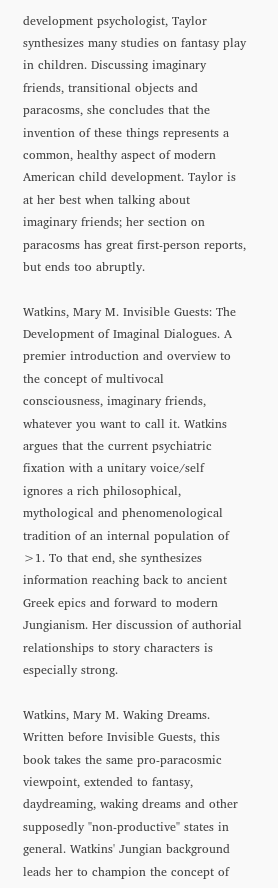development psychologist, Taylor synthesizes many studies on fantasy play in children. Discussing imaginary friends, transitional objects and paracosms, she concludes that the invention of these things represents a common, healthy aspect of modern American child development. Taylor is at her best when talking about imaginary friends; her section on paracosms has great first-person reports, but ends too abruptly.

Watkins, Mary M. Invisible Guests: The Development of Imaginal Dialogues. A premier introduction and overview to the concept of multivocal consciousness, imaginary friends, whatever you want to call it. Watkins argues that the current psychiatric fixation with a unitary voice/self ignores a rich philosophical, mythological and phenomenological tradition of an internal population of >1. To that end, she synthesizes information reaching back to ancient Greek epics and forward to modern Jungianism. Her discussion of authorial relationships to story characters is especially strong.

Watkins, Mary M. Waking Dreams. Written before Invisible Guests, this book takes the same pro-paracosmic viewpoint, extended to fantasy, daydreaming, waking dreams and other supposedly "non-productive" states in general. Watkins' Jungian background leads her to champion the concept of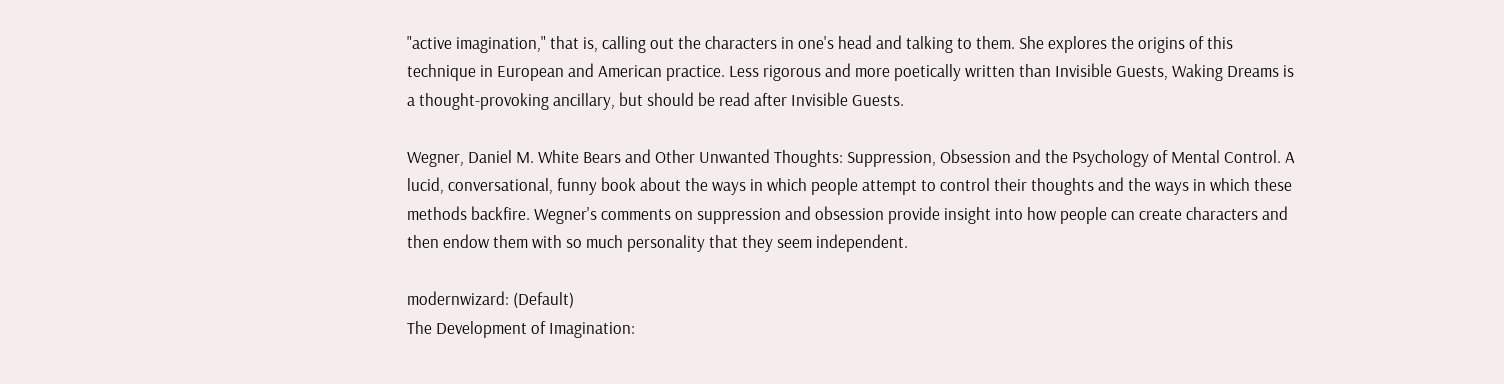"active imagination," that is, calling out the characters in one's head and talking to them. She explores the origins of this technique in European and American practice. Less rigorous and more poetically written than Invisible Guests, Waking Dreams is a thought-provoking ancillary, but should be read after Invisible Guests.

Wegner, Daniel M. White Bears and Other Unwanted Thoughts: Suppression, Obsession and the Psychology of Mental Control. A lucid, conversational, funny book about the ways in which people attempt to control their thoughts and the ways in which these methods backfire. Wegner's comments on suppression and obsession provide insight into how people can create characters and then endow them with so much personality that they seem independent.

modernwizard: (Default)
The Development of Imagination: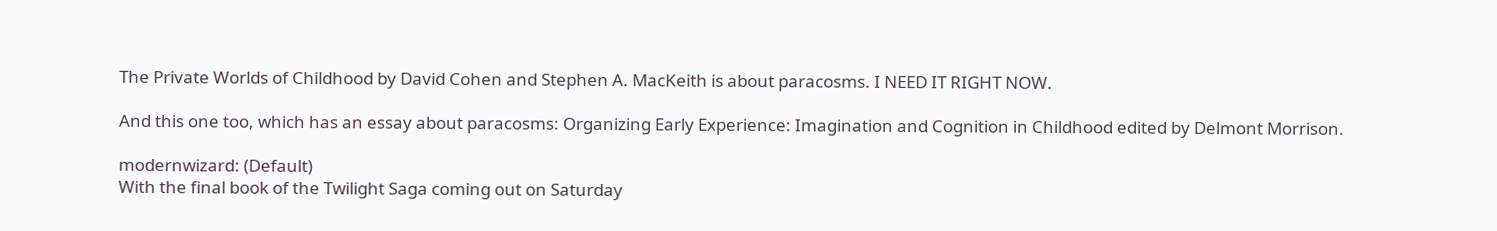The Private Worlds of Childhood by David Cohen and Stephen A. MacKeith is about paracosms. I NEED IT RIGHT NOW.

And this one too, which has an essay about paracosms: Organizing Early Experience: Imagination and Cognition in Childhood edited by Delmont Morrison.

modernwizard: (Default)
With the final book of the Twilight Saga coming out on Saturday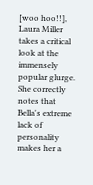[woo hoo!!], Laura Miller takes a critical look at the immensely popular glurge. She correctly notes that Bella's extreme lack of personality makes her a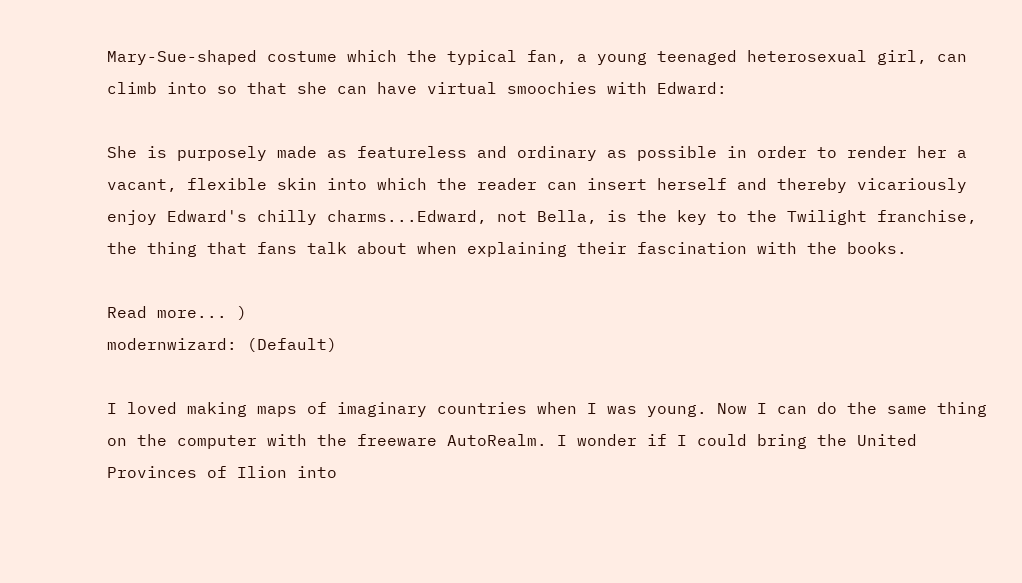Mary-Sue-shaped costume which the typical fan, a young teenaged heterosexual girl, can climb into so that she can have virtual smoochies with Edward:

She is purposely made as featureless and ordinary as possible in order to render her a vacant, flexible skin into which the reader can insert herself and thereby vicariously enjoy Edward's chilly charms...Edward, not Bella, is the key to the Twilight franchise, the thing that fans talk about when explaining their fascination with the books.

Read more... )
modernwizard: (Default)

I loved making maps of imaginary countries when I was young. Now I can do the same thing on the computer with the freeware AutoRealm. I wonder if I could bring the United Provinces of Ilion into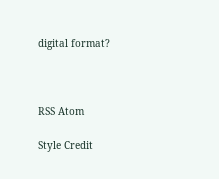digital format?



RSS Atom

Style Credit